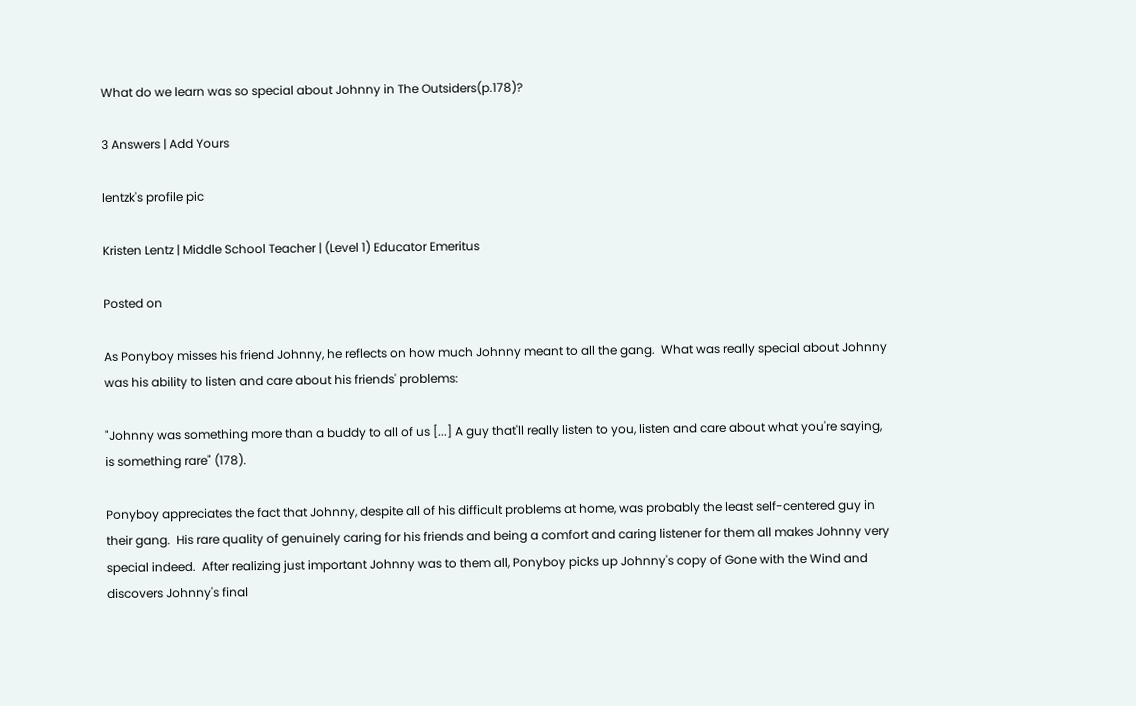What do we learn was so special about Johnny in The Outsiders(p.178)?

3 Answers | Add Yours

lentzk's profile pic

Kristen Lentz | Middle School Teacher | (Level 1) Educator Emeritus

Posted on

As Ponyboy misses his friend Johnny, he reflects on how much Johnny meant to all the gang.  What was really special about Johnny was his ability to listen and care about his friends' problems:

"Johnny was something more than a buddy to all of us [...] A guy that'll really listen to you, listen and care about what you're saying, is something rare" (178).

Ponyboy appreciates the fact that Johnny, despite all of his difficult problems at home, was probably the least self-centered guy in their gang.  His rare quality of genuinely caring for his friends and being a comfort and caring listener for them all makes Johnny very special indeed.  After realizing just important Johnny was to them all, Ponyboy picks up Johnny's copy of Gone with the Wind and discovers Johnny's final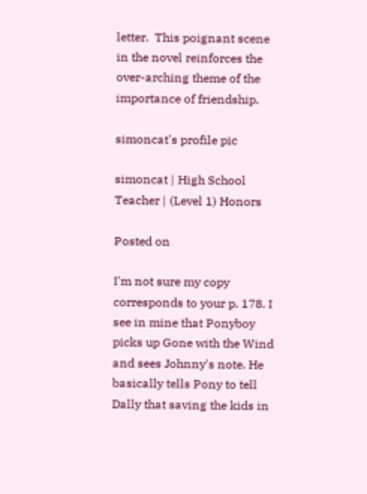letter.  This poignant scene in the novel reinforces the over-arching theme of the importance of friendship.

simoncat's profile pic

simoncat | High School Teacher | (Level 1) Honors

Posted on

I'm not sure my copy corresponds to your p. 178. I see in mine that Ponyboy picks up Gone with the Wind and sees Johnny's note. He basically tells Pony to tell Dally that saving the kids in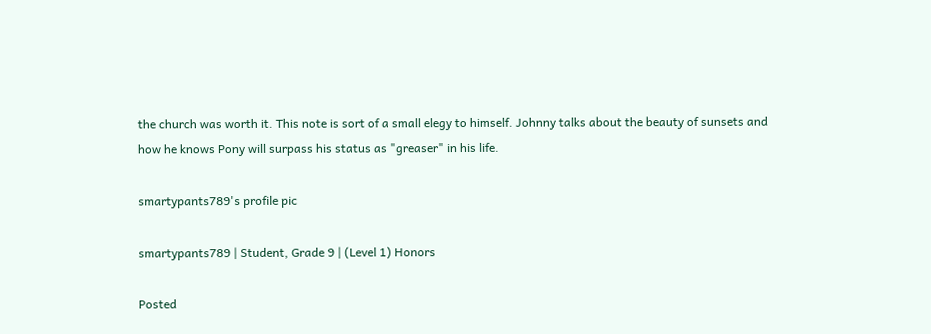the church was worth it. This note is sort of a small elegy to himself. Johnny talks about the beauty of sunsets and how he knows Pony will surpass his status as "greaser" in his life.

smartypants789's profile pic

smartypants789 | Student, Grade 9 | (Level 1) Honors

Posted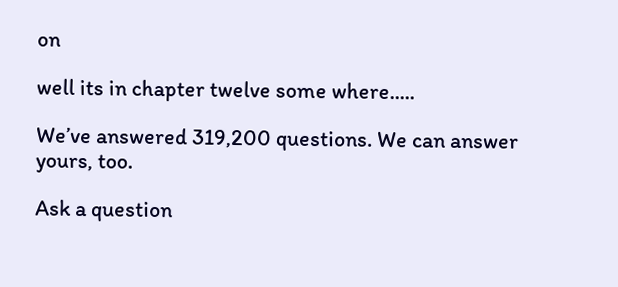on

well its in chapter twelve some where.....

We’ve answered 319,200 questions. We can answer yours, too.

Ask a question